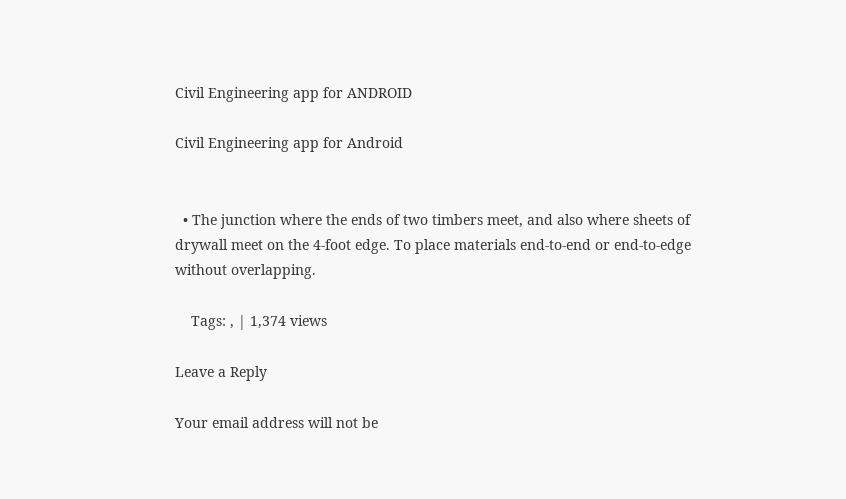Civil Engineering app for ANDROID

Civil Engineering app for Android


  • The junction where the ends of two timbers meet, and also where sheets of drywall meet on the 4-foot edge. To place materials end-to-end or end-to-edge without overlapping.

    Tags: , | 1,374 views

Leave a Reply

Your email address will not be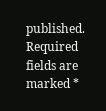published. Required fields are marked *